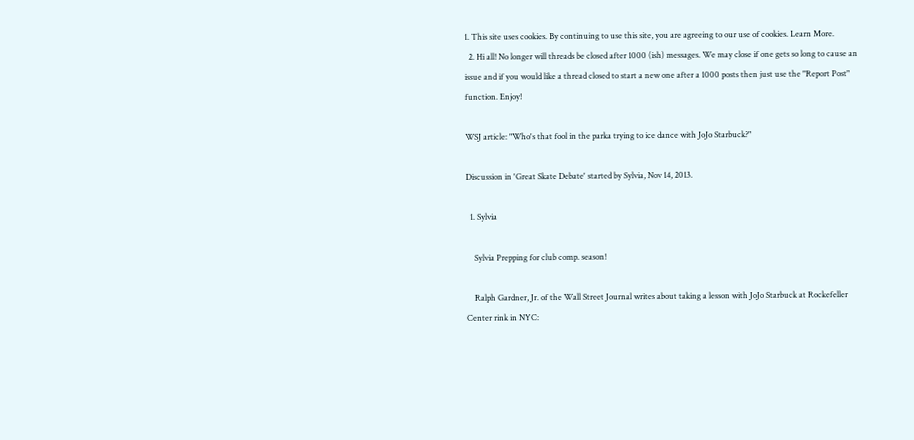1. This site uses cookies. By continuing to use this site, you are agreeing to our use of cookies. Learn More.
  2. Hi all! No longer will threads be closed after 1000 (ish) messages. We may close if one gets so long to cause an issue and if you would like a thread closed to start a new one after a 1000 posts then just use the "Report Post" function. Enjoy!

WSJ article: "Who's that fool in the parka trying to ice dance with JoJo Starbuck?"

Discussion in 'Great Skate Debate' started by Sylvia, Nov 14, 2013.

  1. Sylvia

    Sylvia Prepping for club comp. season!

    Ralph Gardner, Jr. of the Wall Street Journal writes about taking a lesson with JoJo Starbuck at Rockefeller Center rink in NYC: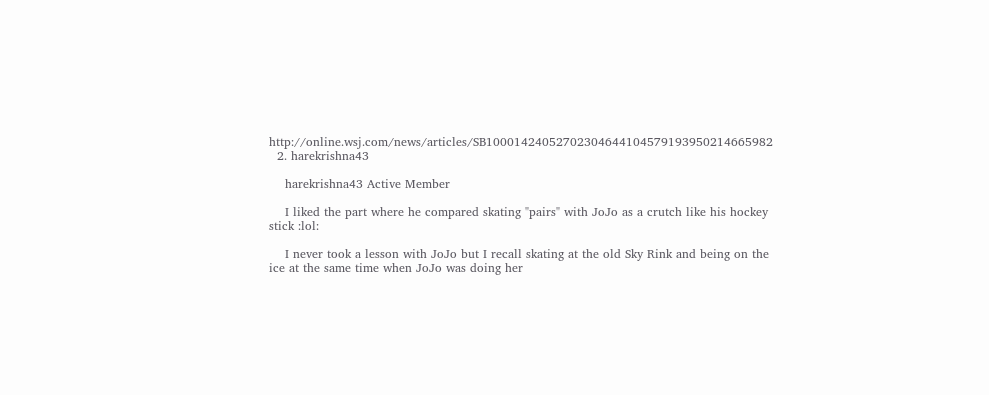http://online.wsj.com/news/articles/SB10001424052702304644104579193950214665982
  2. harekrishna43

    harekrishna43 Active Member

    I liked the part where he compared skating "pairs" with JoJo as a crutch like his hockey stick :lol:

    I never took a lesson with JoJo but I recall skating at the old Sky Rink and being on the ice at the same time when JoJo was doing her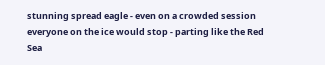stunning spread eagle - even on a crowded session everyone on the ice would stop - parting like the Red Sea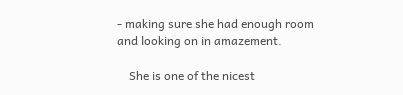- making sure she had enough room and looking on in amazement.

    She is one of the nicest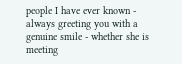people I have ever known - always greeting you with a genuine smile - whether she is meeting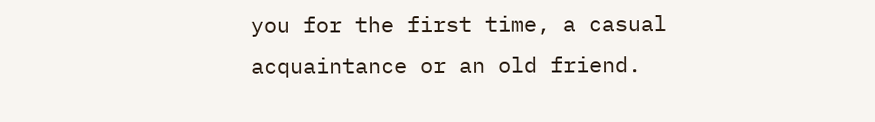you for the first time, a casual acquaintance or an old friend.